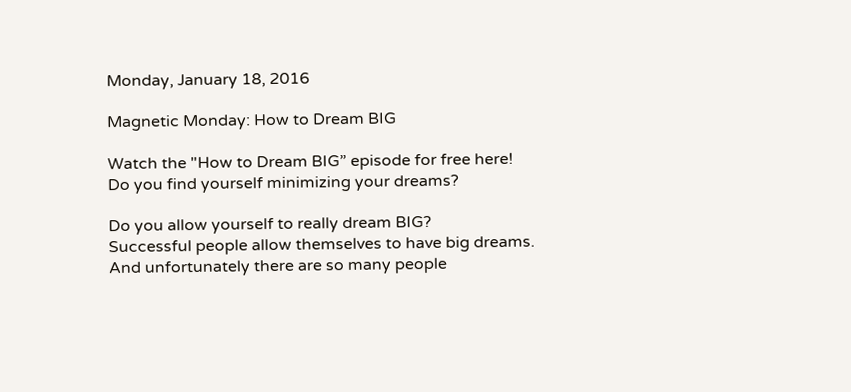Monday, January 18, 2016

Magnetic Monday: How to Dream BIG

Watch the "How to Dream BIG” episode for free here!
Do you find yourself minimizing your dreams?

Do you allow yourself to really dream BIG?
Successful people allow themselves to have big dreams.
And unfortunately there are so many people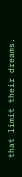that limit their dreams.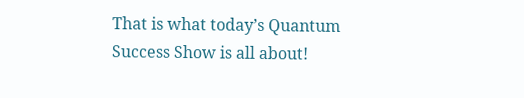That is what today’s Quantum Success Show is all about!